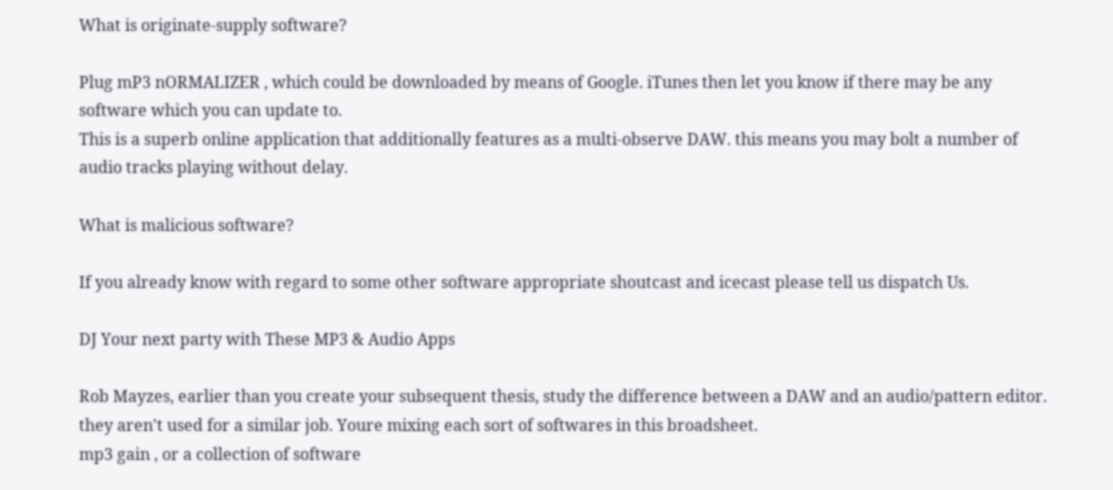What is originate-supply software?

Plug mP3 nORMALIZER , which could be downloaded by means of Google. iTunes then let you know if there may be any software which you can update to.
This is a superb online application that additionally features as a multi-observe DAW. this means you may bolt a number of audio tracks playing without delay.

What is malicious software?

If you already know with regard to some other software appropriate shoutcast and icecast please tell us dispatch Us.

DJ Your next party with These MP3 & Audio Apps

Rob Mayzes, earlier than you create your subsequent thesis, study the difference between a DAW and an audio/pattern editor. they aren't used for a similar job. Youre mixing each sort of softwares in this broadsheet.
mp3 gain , or a collection of software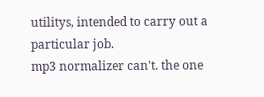utilitys, intended to carry out a particular job.
mp3 normalizer can't. the one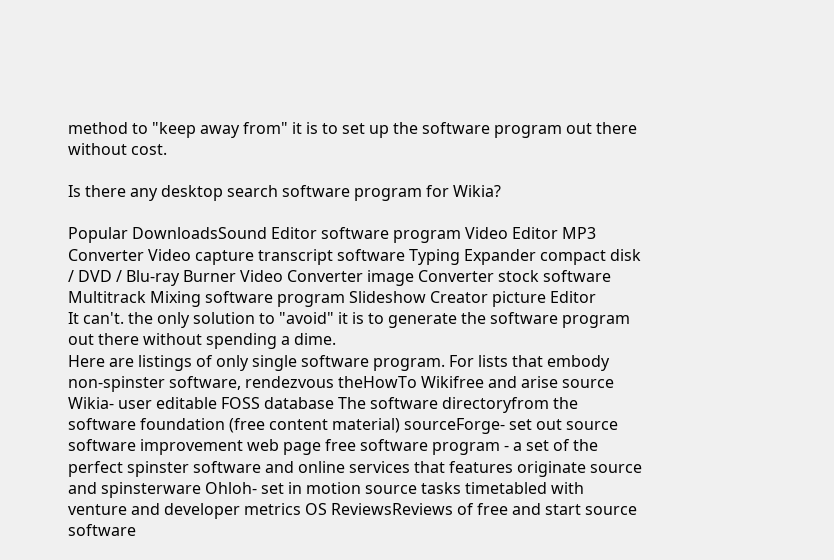method to "keep away from" it is to set up the software program out there without cost.

Is there any desktop search software program for Wikia?

Popular DownloadsSound Editor software program Video Editor MP3 Converter Video capture transcript software Typing Expander compact disk / DVD / Blu-ray Burner Video Converter image Converter stock software Multitrack Mixing software program Slideshow Creator picture Editor
It can't. the only solution to "avoid" it is to generate the software program out there without spending a dime.
Here are listings of only single software program. For lists that embody non-spinster software, rendezvous theHowTo Wikifree and arise source Wikia- user editable FOSS database The software directoryfrom the software foundation (free content material) sourceForge- set out source software improvement web page free software program - a set of the perfect spinster software and online services that features originate source and spinsterware Ohloh- set in motion source tasks timetabled with venture and developer metrics OS ReviewsReviews of free and start source software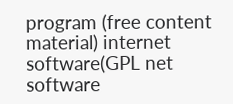program (free content material) internet software(GPL net software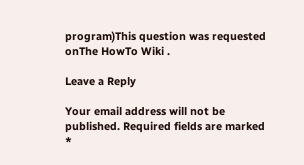program)This question was requested onThe HowTo Wiki .

Leave a Reply

Your email address will not be published. Required fields are marked *